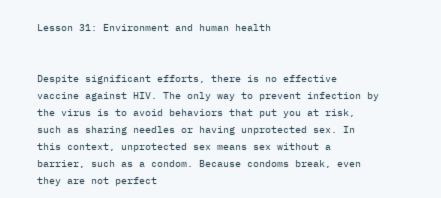Lesson 31: Environment and human health


Despite significant efforts, there is no effective vaccine against HIV. The only way to prevent infection by the virus is to avoid behaviors that put you at risk, such as sharing needles or having unprotected sex. In this context, unprotected sex means sex without a barrier, such as a condom. Because condoms break, even they are not perfect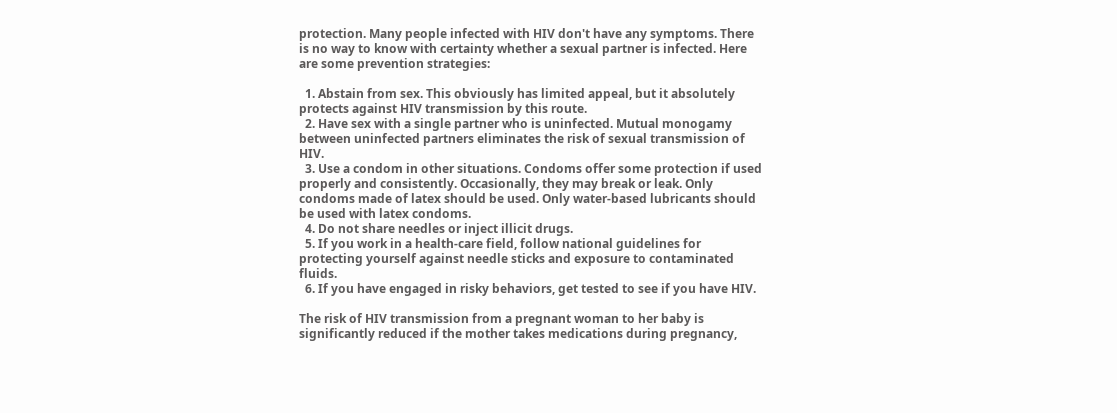protection. Many people infected with HIV don't have any symptoms. There is no way to know with certainty whether a sexual partner is infected. Here are some prevention strategies:

  1. Abstain from sex. This obviously has limited appeal, but it absolutely protects against HIV transmission by this route.
  2. Have sex with a single partner who is uninfected. Mutual monogamy between uninfected partners eliminates the risk of sexual transmission of HIV.
  3. Use a condom in other situations. Condoms offer some protection if used properly and consistently. Occasionally, they may break or leak. Only condoms made of latex should be used. Only water-based lubricants should be used with latex condoms.
  4. Do not share needles or inject illicit drugs.
  5. If you work in a health-care field, follow national guidelines for protecting yourself against needle sticks and exposure to contaminated fluids.
  6. If you have engaged in risky behaviors, get tested to see if you have HIV.

The risk of HIV transmission from a pregnant woman to her baby is significantly reduced if the mother takes medications during pregnancy,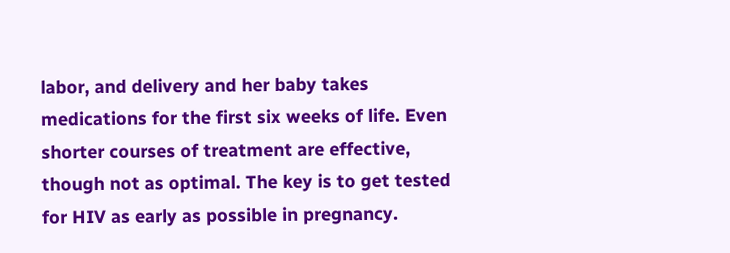labor, and delivery and her baby takes medications for the first six weeks of life. Even shorter courses of treatment are effective, though not as optimal. The key is to get tested for HIV as early as possible in pregnancy.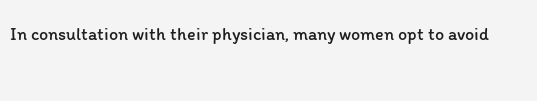In consultation with their physician, many women opt to avoid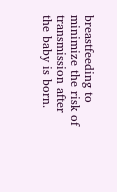breastfeeding to minimize the risk of transmission after the baby is born.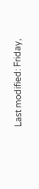Last modified: Friday,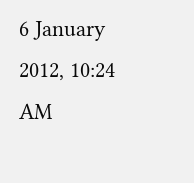6 January 2012, 10:24 AM